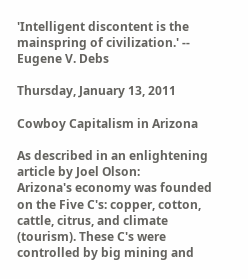'Intelligent discontent is the mainspring of civilization.' -- Eugene V. Debs

Thursday, January 13, 2011

Cowboy Capitalism in Arizona

As described in an enlightening article by Joel Olson:
Arizona's economy was founded on the Five C's: copper, cotton, cattle, citrus, and climate (tourism). These C's were controlled by big mining and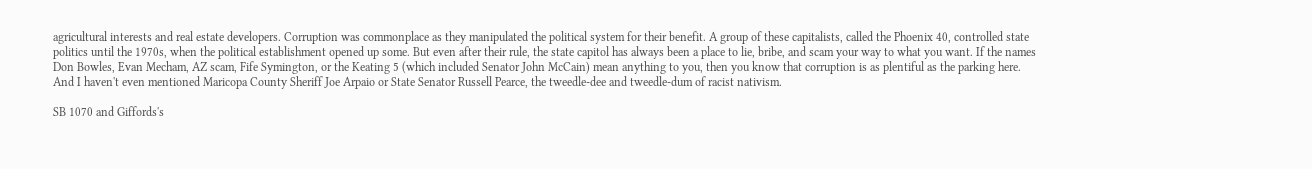agricultural interests and real estate developers. Corruption was commonplace as they manipulated the political system for their benefit. A group of these capitalists, called the Phoenix 40, controlled state politics until the 1970s, when the political establishment opened up some. But even after their rule, the state capitol has always been a place to lie, bribe, and scam your way to what you want. If the names Don Bowles, Evan Mecham, AZ scam, Fife Symington, or the Keating 5 (which included Senator John McCain) mean anything to you, then you know that corruption is as plentiful as the parking here. And I haven't even mentioned Maricopa County Sheriff Joe Arpaio or State Senator Russell Pearce, the tweedle-dee and tweedle-dum of racist nativism.

SB 1070 and Giffords's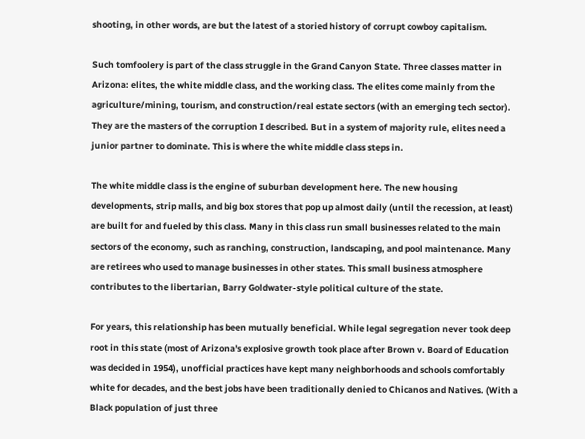shooting, in other words, are but the latest of a storied history of corrupt cowboy capitalism.

Such tomfoolery is part of the class struggle in the Grand Canyon State. Three classes matter in Arizona: elites, the white middle class, and the working class. The elites come mainly from the agriculture/mining, tourism, and construction/real estate sectors (with an emerging tech sector). They are the masters of the corruption I described. But in a system of majority rule, elites need a junior partner to dominate. This is where the white middle class steps in.

The white middle class is the engine of suburban development here. The new housing developments, strip malls, and big box stores that pop up almost daily (until the recession, at least) are built for and fueled by this class. Many in this class run small businesses related to the main sectors of the economy, such as ranching, construction, landscaping, and pool maintenance. Many are retirees who used to manage businesses in other states. This small business atmosphere contributes to the libertarian, Barry Goldwater-style political culture of the state.

For years, this relationship has been mutually beneficial. While legal segregation never took deep root in this state (most of Arizona's explosive growth took place after Brown v. Board of Education was decided in 1954), unofficial practices have kept many neighborhoods and schools comfortably white for decades, and the best jobs have been traditionally denied to Chicanos and Natives. (With a Black population of just three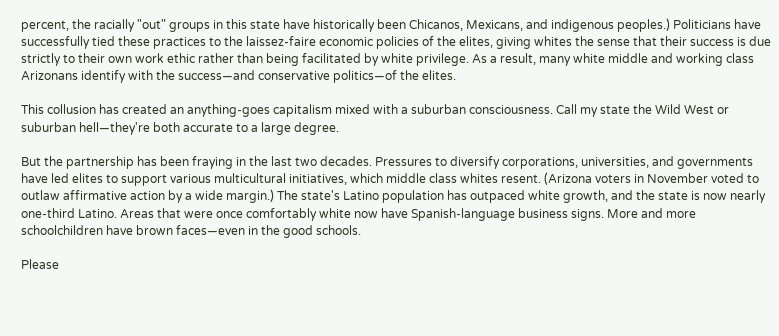percent, the racially "out" groups in this state have historically been Chicanos, Mexicans, and indigenous peoples.) Politicians have successfully tied these practices to the laissez-faire economic policies of the elites, giving whites the sense that their success is due strictly to their own work ethic rather than being facilitated by white privilege. As a result, many white middle and working class Arizonans identify with the success—and conservative politics—of the elites.

This collusion has created an anything-goes capitalism mixed with a suburban consciousness. Call my state the Wild West or suburban hell—they're both accurate to a large degree.

But the partnership has been fraying in the last two decades. Pressures to diversify corporations, universities, and governments have led elites to support various multicultural initiatives, which middle class whites resent. (Arizona voters in November voted to outlaw affirmative action by a wide margin.) The state's Latino population has outpaced white growth, and the state is now nearly one-third Latino. Areas that were once comfortably white now have Spanish-language business signs. More and more schoolchildren have brown faces—even in the good schools.

Please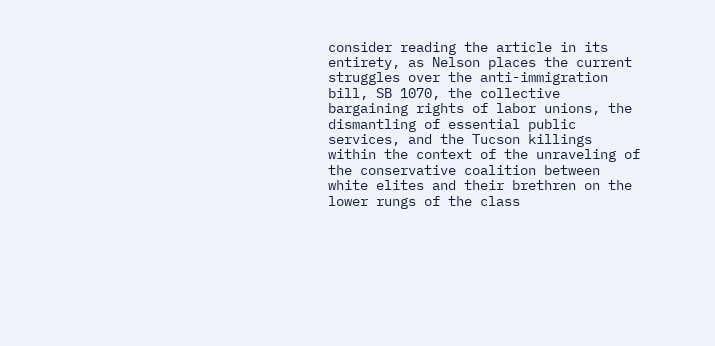consider reading the article in its entirety, as Nelson places the current struggles over the anti-immigration bill, SB 1070, the collective bargaining rights of labor unions, the dismantling of essential public services, and the Tucson killings within the context of the unraveling of the conservative coalition between white elites and their brethren on the lower rungs of the class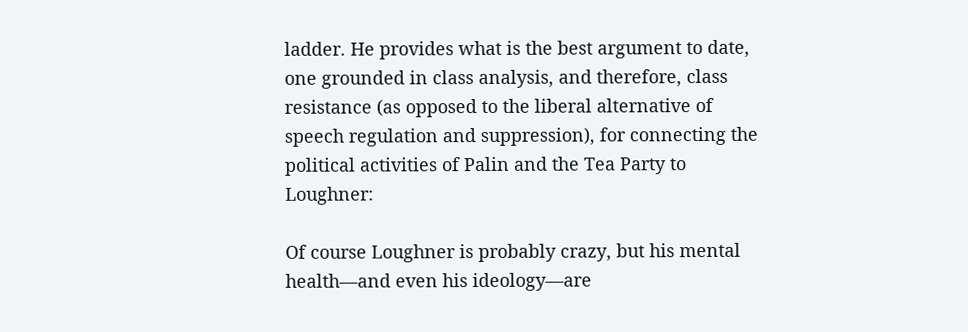ladder. He provides what is the best argument to date, one grounded in class analysis, and therefore, class resistance (as opposed to the liberal alternative of speech regulation and suppression), for connecting the political activities of Palin and the Tea Party to Loughner:

Of course Loughner is probably crazy, but his mental health—and even his ideology—are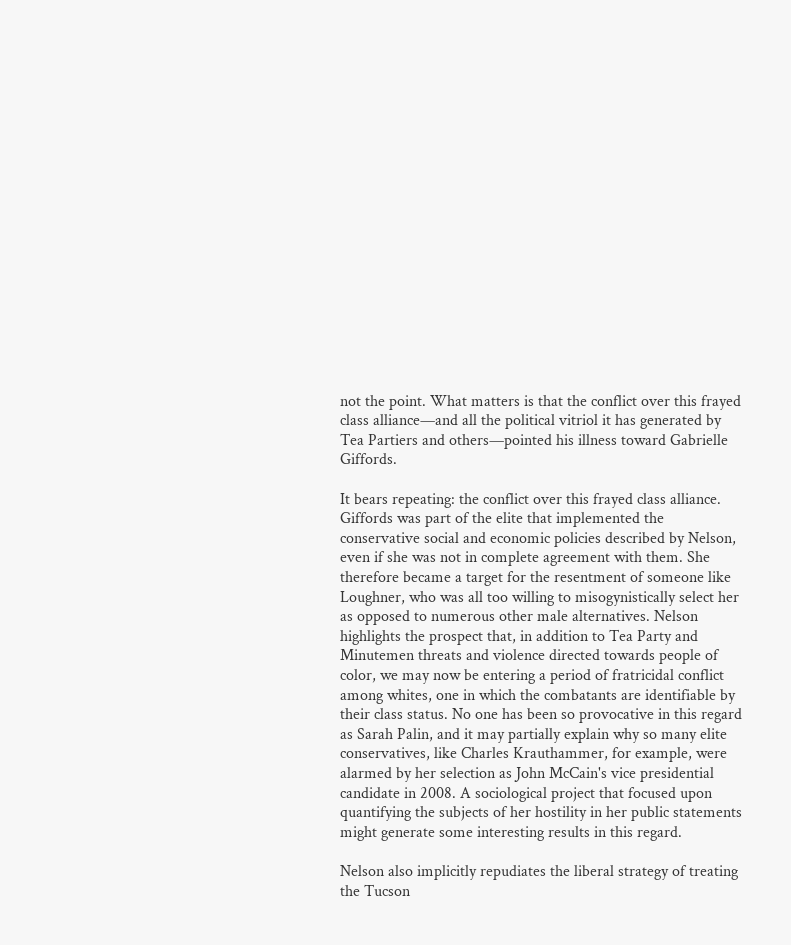not the point. What matters is that the conflict over this frayed class alliance—and all the political vitriol it has generated by Tea Partiers and others—pointed his illness toward Gabrielle Giffords.

It bears repeating: the conflict over this frayed class alliance. Giffords was part of the elite that implemented the conservative social and economic policies described by Nelson, even if she was not in complete agreement with them. She therefore became a target for the resentment of someone like Loughner, who was all too willing to misogynistically select her as opposed to numerous other male alternatives. Nelson highlights the prospect that, in addition to Tea Party and Minutemen threats and violence directed towards people of color, we may now be entering a period of fratricidal conflict among whites, one in which the combatants are identifiable by their class status. No one has been so provocative in this regard as Sarah Palin, and it may partially explain why so many elite conservatives, like Charles Krauthammer, for example, were alarmed by her selection as John McCain's vice presidential candidate in 2008. A sociological project that focused upon quantifying the subjects of her hostility in her public statements might generate some interesting results in this regard.

Nelson also implicitly repudiates the liberal strategy of treating the Tucson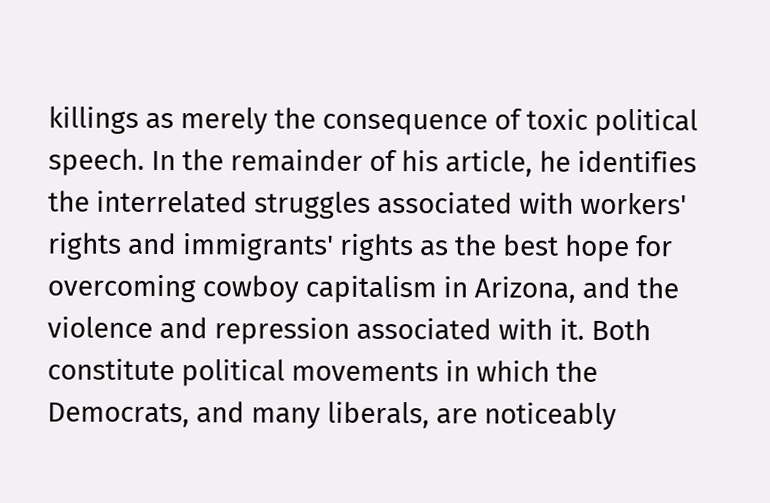killings as merely the consequence of toxic political speech. In the remainder of his article, he identifies the interrelated struggles associated with workers' rights and immigrants' rights as the best hope for overcoming cowboy capitalism in Arizona, and the violence and repression associated with it. Both constitute political movements in which the Democrats, and many liberals, are noticeably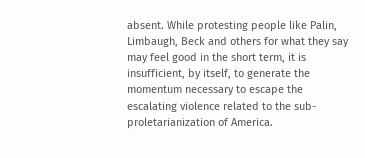absent. While protesting people like Palin, Limbaugh, Beck and others for what they say may feel good in the short term, it is insufficient, by itself, to generate the momentum necessary to escape the escalating violence related to the sub-proletarianization of America.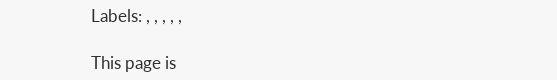Labels: , , , , ,

This page is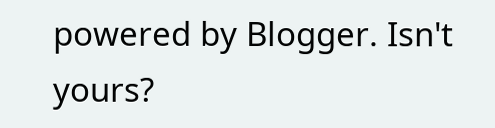powered by Blogger. Isn't yours?